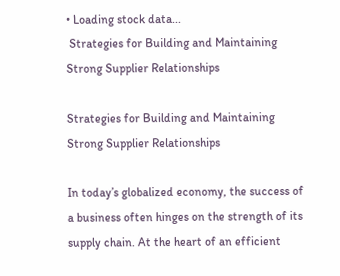• Loading stock data...
 Strategies for Building and Maintaining Strong Supplier Relationships

Strategies for Building and Maintaining Strong Supplier Relationships

In today’s globalized economy, the success of a business often hinges on the strength of its supply chain. At the heart of an efficient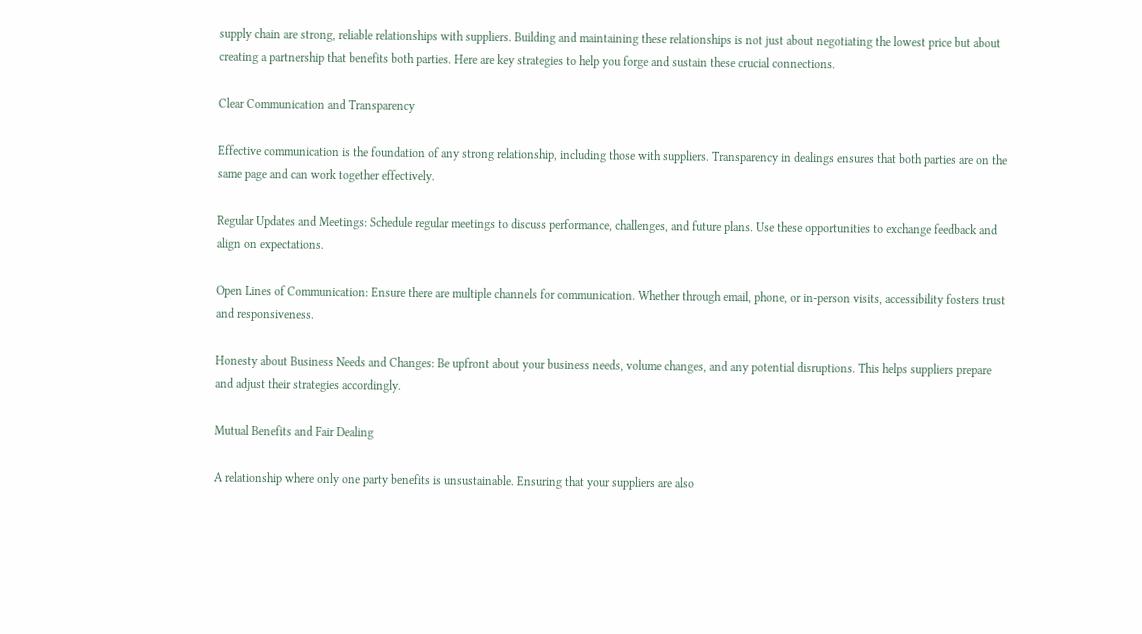supply chain are strong, reliable relationships with suppliers. Building and maintaining these relationships is not just about negotiating the lowest price but about creating a partnership that benefits both parties. Here are key strategies to help you forge and sustain these crucial connections.

Clear Communication and Transparency

Effective communication is the foundation of any strong relationship, including those with suppliers. Transparency in dealings ensures that both parties are on the same page and can work together effectively.

Regular Updates and Meetings: Schedule regular meetings to discuss performance, challenges, and future plans. Use these opportunities to exchange feedback and align on expectations.

Open Lines of Communication: Ensure there are multiple channels for communication. Whether through email, phone, or in-person visits, accessibility fosters trust and responsiveness.

Honesty about Business Needs and Changes: Be upfront about your business needs, volume changes, and any potential disruptions. This helps suppliers prepare and adjust their strategies accordingly.

Mutual Benefits and Fair Dealing

A relationship where only one party benefits is unsustainable. Ensuring that your suppliers are also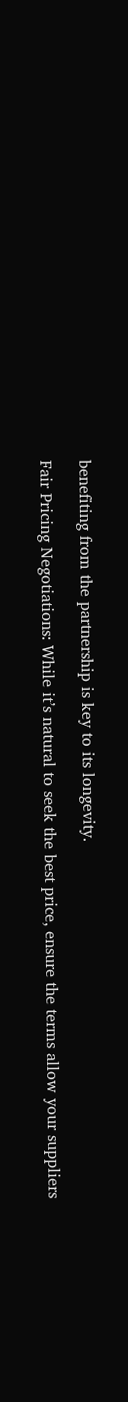benefiting from the partnership is key to its longevity.

Fair Pricing Negotiations: While it’s natural to seek the best price, ensure the terms allow your suppliers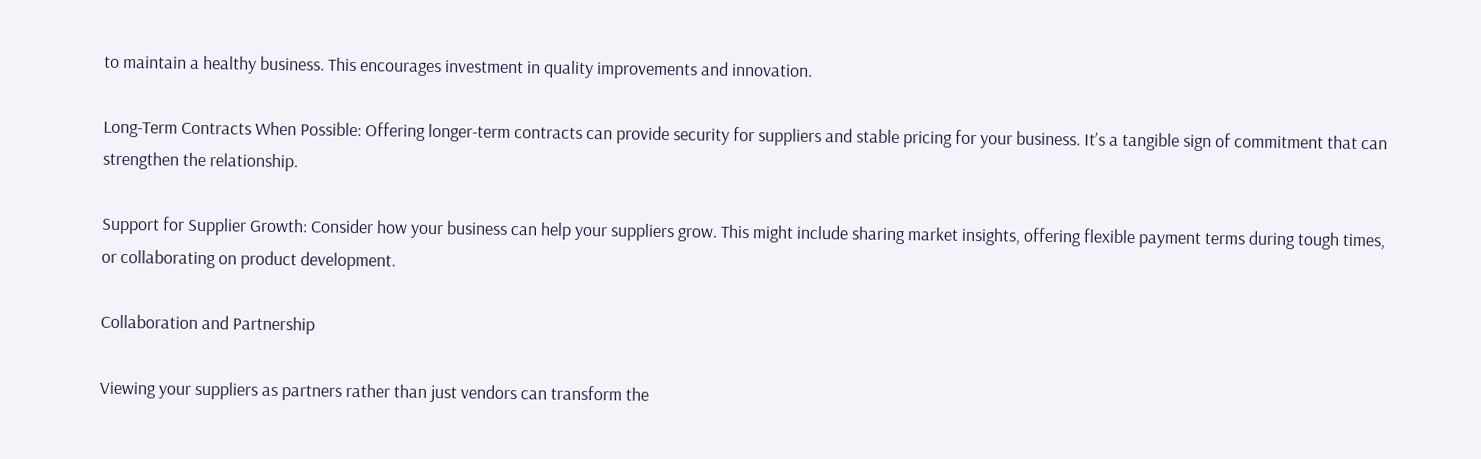to maintain a healthy business. This encourages investment in quality improvements and innovation.

Long-Term Contracts When Possible: Offering longer-term contracts can provide security for suppliers and stable pricing for your business. It’s a tangible sign of commitment that can strengthen the relationship.

Support for Supplier Growth: Consider how your business can help your suppliers grow. This might include sharing market insights, offering flexible payment terms during tough times, or collaborating on product development.

Collaboration and Partnership

Viewing your suppliers as partners rather than just vendors can transform the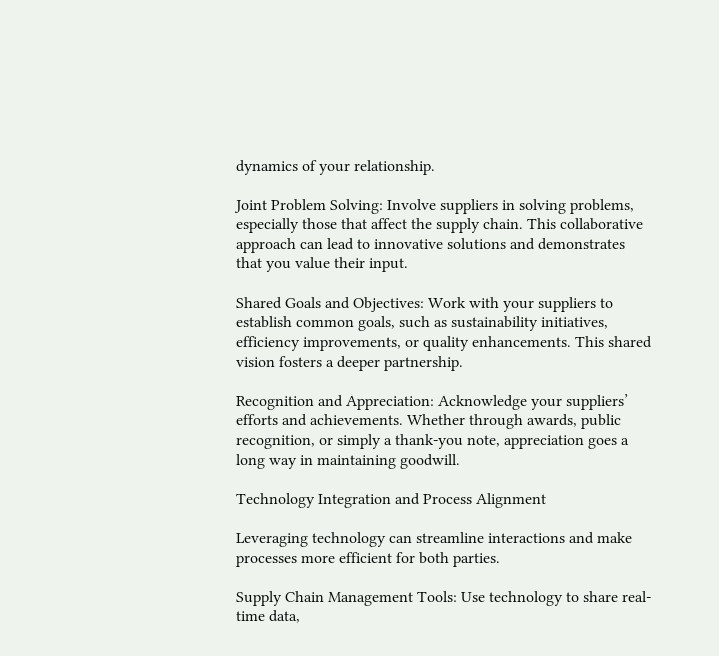dynamics of your relationship.

Joint Problem Solving: Involve suppliers in solving problems, especially those that affect the supply chain. This collaborative approach can lead to innovative solutions and demonstrates that you value their input.

Shared Goals and Objectives: Work with your suppliers to establish common goals, such as sustainability initiatives, efficiency improvements, or quality enhancements. This shared vision fosters a deeper partnership.

Recognition and Appreciation: Acknowledge your suppliers’ efforts and achievements. Whether through awards, public recognition, or simply a thank-you note, appreciation goes a long way in maintaining goodwill.

Technology Integration and Process Alignment

Leveraging technology can streamline interactions and make processes more efficient for both parties.

Supply Chain Management Tools: Use technology to share real-time data,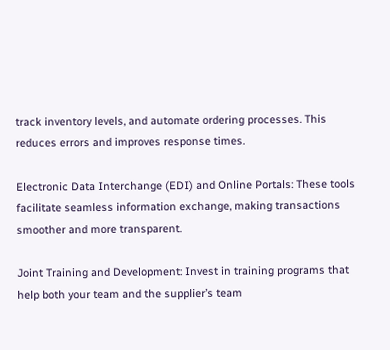track inventory levels, and automate ordering processes. This reduces errors and improves response times.

Electronic Data Interchange (EDI) and Online Portals: These tools facilitate seamless information exchange, making transactions smoother and more transparent.

Joint Training and Development: Invest in training programs that help both your team and the supplier’s team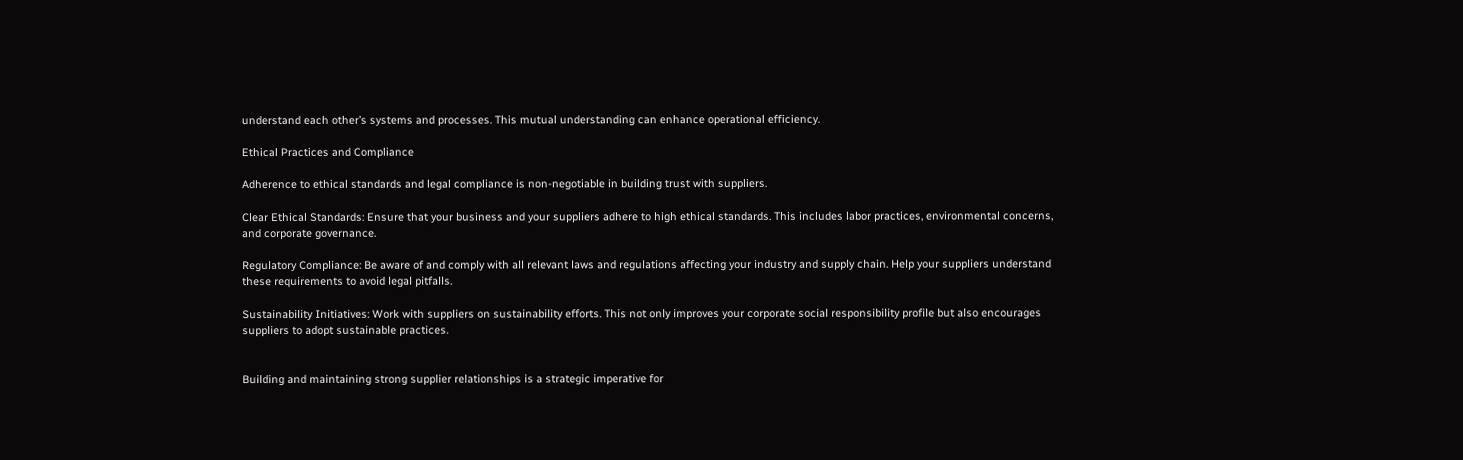understand each other’s systems and processes. This mutual understanding can enhance operational efficiency.

Ethical Practices and Compliance

Adherence to ethical standards and legal compliance is non-negotiable in building trust with suppliers.

Clear Ethical Standards: Ensure that your business and your suppliers adhere to high ethical standards. This includes labor practices, environmental concerns, and corporate governance.

Regulatory Compliance: Be aware of and comply with all relevant laws and regulations affecting your industry and supply chain. Help your suppliers understand these requirements to avoid legal pitfalls.

Sustainability Initiatives: Work with suppliers on sustainability efforts. This not only improves your corporate social responsibility profile but also encourages suppliers to adopt sustainable practices.


Building and maintaining strong supplier relationships is a strategic imperative for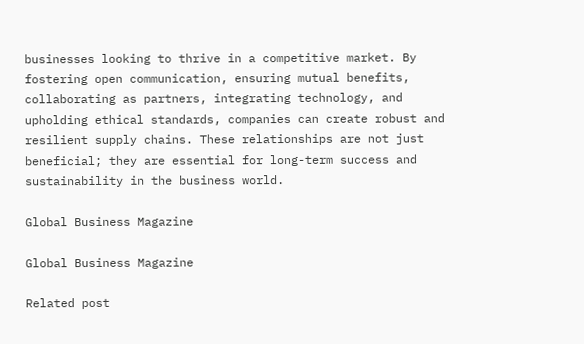businesses looking to thrive in a competitive market. By fostering open communication, ensuring mutual benefits, collaborating as partners, integrating technology, and upholding ethical standards, companies can create robust and resilient supply chains. These relationships are not just beneficial; they are essential for long-term success and sustainability in the business world.

Global Business Magazine

Global Business Magazine

Related post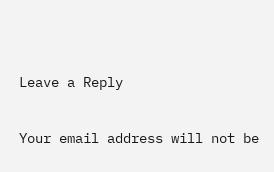Leave a Reply

Your email address will not be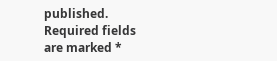published. Required fields are marked *